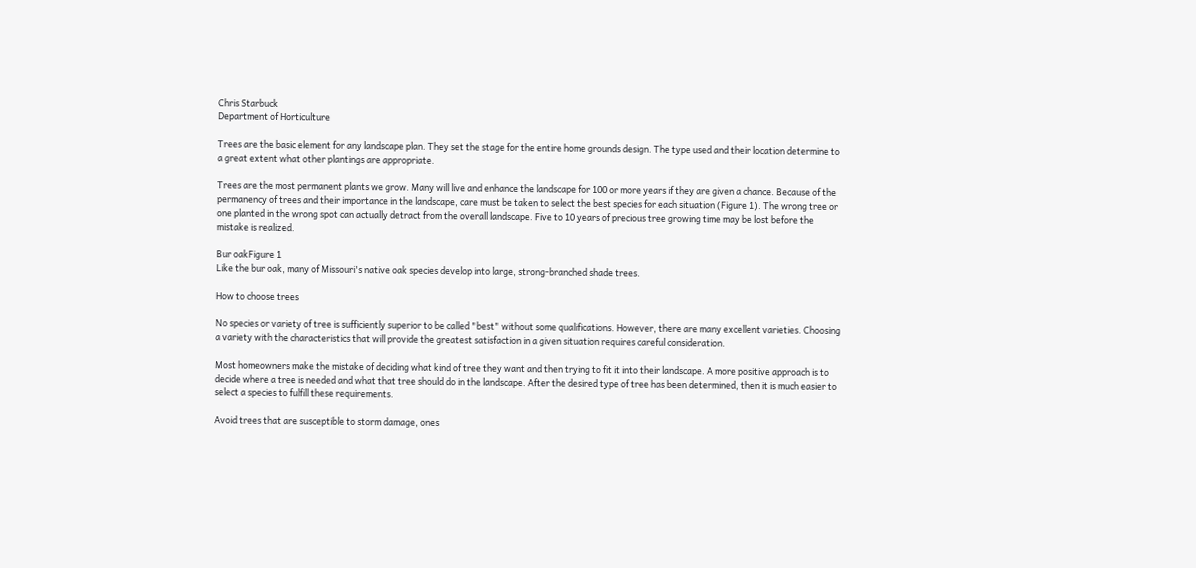Chris Starbuck
Department of Horticulture

Trees are the basic element for any landscape plan. They set the stage for the entire home grounds design. The type used and their location determine to a great extent what other plantings are appropriate.

Trees are the most permanent plants we grow. Many will live and enhance the landscape for 100 or more years if they are given a chance. Because of the permanency of trees and their importance in the landscape, care must be taken to select the best species for each situation (Figure 1). The wrong tree or one planted in the wrong spot can actually detract from the overall landscape. Five to 10 years of precious tree growing time may be lost before the mistake is realized.

Bur oakFigure 1
Like the bur oak, many of Missouri's native oak species develop into large, strong-branched shade trees.

How to choose trees

No species or variety of tree is sufficiently superior to be called "best" without some qualifications. However, there are many excellent varieties. Choosing a variety with the characteristics that will provide the greatest satisfaction in a given situation requires careful consideration.

Most homeowners make the mistake of deciding what kind of tree they want and then trying to fit it into their landscape. A more positive approach is to decide where a tree is needed and what that tree should do in the landscape. After the desired type of tree has been determined, then it is much easier to select a species to fulfill these requirements.

Avoid trees that are susceptible to storm damage, ones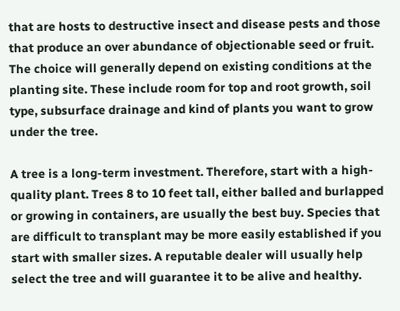that are hosts to destructive insect and disease pests and those that produce an over abundance of objectionable seed or fruit. The choice will generally depend on existing conditions at the planting site. These include room for top and root growth, soil type, subsurface drainage and kind of plants you want to grow under the tree.

A tree is a long-term investment. Therefore, start with a high-quality plant. Trees 8 to 10 feet tall, either balled and burlapped or growing in containers, are usually the best buy. Species that are difficult to transplant may be more easily established if you start with smaller sizes. A reputable dealer will usually help select the tree and will guarantee it to be alive and healthy.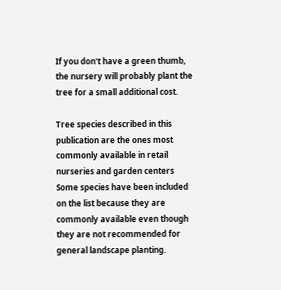If you don't have a green thumb, the nursery will probably plant the tree for a small additional cost.

Tree species described in this publication are the ones most commonly available in retail nurseries and garden centers Some species have been included on the list because they are commonly available even though they are not recommended for general landscape planting.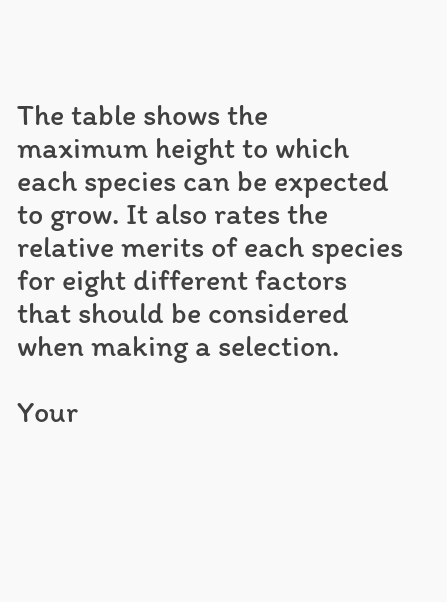The table shows the maximum height to which each species can be expected to grow. It also rates the relative merits of each species for eight different factors that should be considered when making a selection.

Your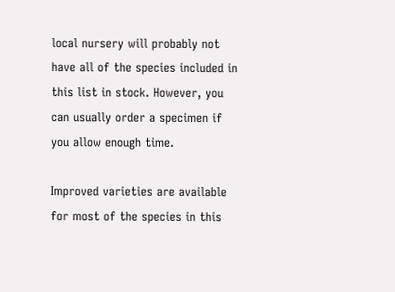local nursery will probably not have all of the species included in this list in stock. However, you can usually order a specimen if you allow enough time.

Improved varieties are available for most of the species in this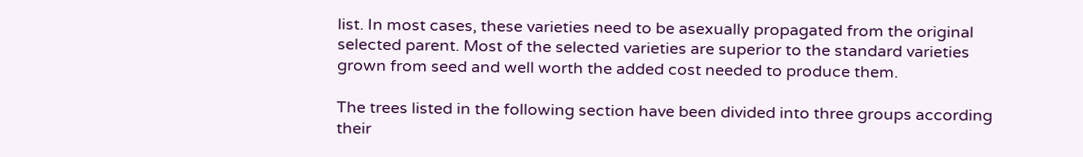list. In most cases, these varieties need to be asexually propagated from the original selected parent. Most of the selected varieties are superior to the standard varieties grown from seed and well worth the added cost needed to produce them.

The trees listed in the following section have been divided into three groups according their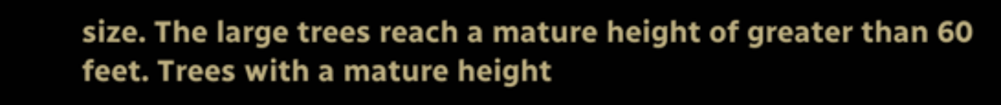size. The large trees reach a mature height of greater than 60 feet. Trees with a mature height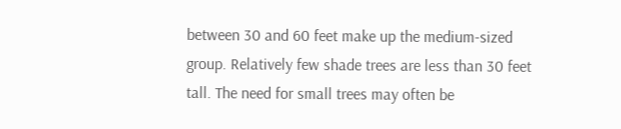between 30 and 60 feet make up the medium-sized group. Relatively few shade trees are less than 30 feet tall. The need for small trees may often be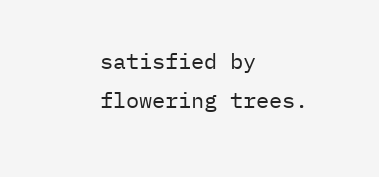satisfied by flowering trees.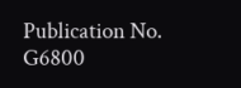Publication No. G6800